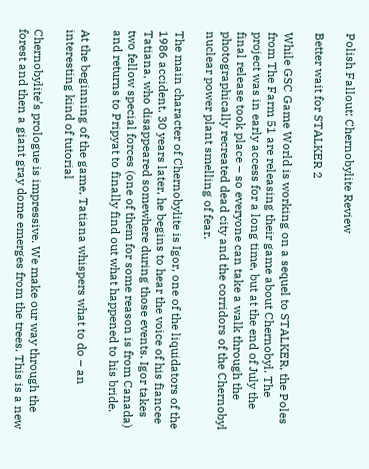Polish Fallout: Chernobylite Review

Better wait for STALKER 2

While GSC Game World is working on a sequel to STALKER, the Poles from The Farm 51 are releasing their game about Chernobyl. The project was in early access for a long time, but at the end of July the final release took place – so everyone can take a walk through the photographically recreated dead city and the corridors of the Chernobyl nuclear power plant smelling of fear.

The main character of Chernobylite is Igor, one of the liquidators of the 1986 accident. 30 years later, he begins to hear the voice of his fiancee Tatiana, who disappeared somewhere during those events. Igor takes two fellow special forces (one of them for some reason is from Canada) and returns to Pripyat to finally find out what happened to his bride.

At the beginning of the game, Tatiana whispers what to do – an interesting kind of tutorial

Chernobylite’s prologue is impressive. We make our way through the forest and then a giant gray dome emerges from the trees. This is a new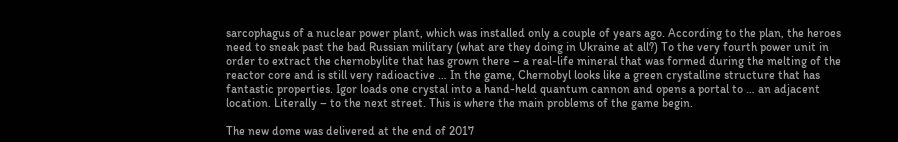sarcophagus of a nuclear power plant, which was installed only a couple of years ago. According to the plan, the heroes need to sneak past the bad Russian military (what are they doing in Ukraine at all?) To the very fourth power unit in order to extract the chernobylite that has grown there – a real-life mineral that was formed during the melting of the reactor core and is still very radioactive … In the game, Chernobyl looks like a green crystalline structure that has fantastic properties. Igor loads one crystal into a hand-held quantum cannon and opens a portal to … an adjacent location. Literally – to the next street. This is where the main problems of the game begin.

The new dome was delivered at the end of 2017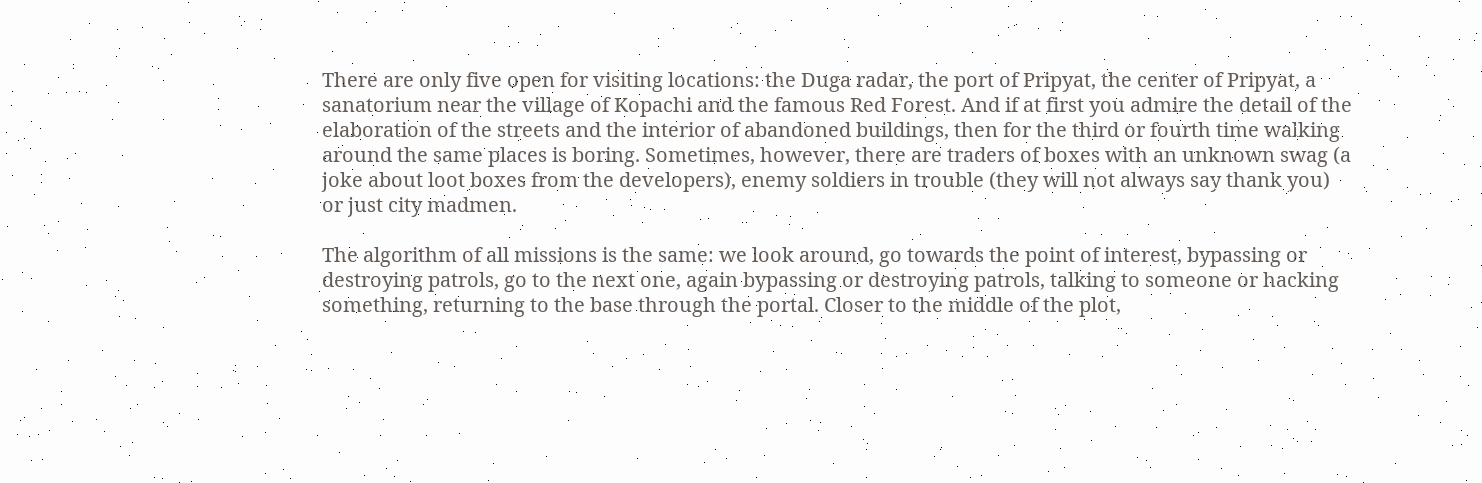There are only five open for visiting locations: the Duga radar, the port of Pripyat, the center of Pripyat, a sanatorium near the village of Kopachi and the famous Red Forest. And if at first you admire the detail of the elaboration of the streets and the interior of abandoned buildings, then for the third or fourth time walking around the same places is boring. Sometimes, however, there are traders of boxes with an unknown swag (a joke about loot boxes from the developers), enemy soldiers in trouble (they will not always say thank you) or just city madmen.

The algorithm of all missions is the same: we look around, go towards the point of interest, bypassing or destroying patrols, go to the next one, again bypassing or destroying patrols, talking to someone or hacking something, returning to the base through the portal. Closer to the middle of the plot,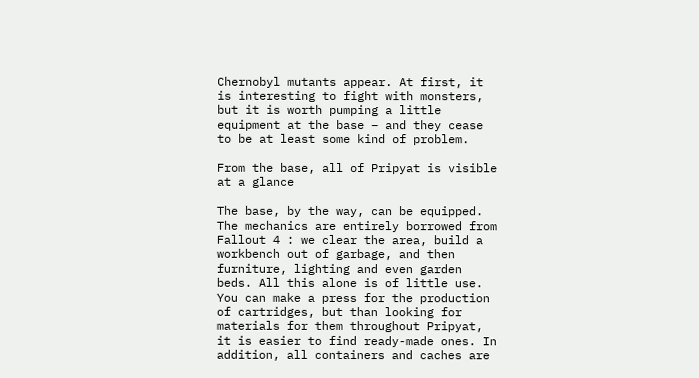Chernobyl mutants appear. At first, it is interesting to fight with monsters, but it is worth pumping a little equipment at the base – and they cease to be at least some kind of problem.

From the base, all of Pripyat is visible at a glance

The base, by the way, can be equipped. The mechanics are entirely borrowed from Fallout 4 : we clear the area, build a workbench out of garbage, and then furniture, lighting and even garden beds. All this alone is of little use. You can make a press for the production of cartridges, but than looking for materials for them throughout Pripyat, it is easier to find ready-made ones. In addition, all containers and caches are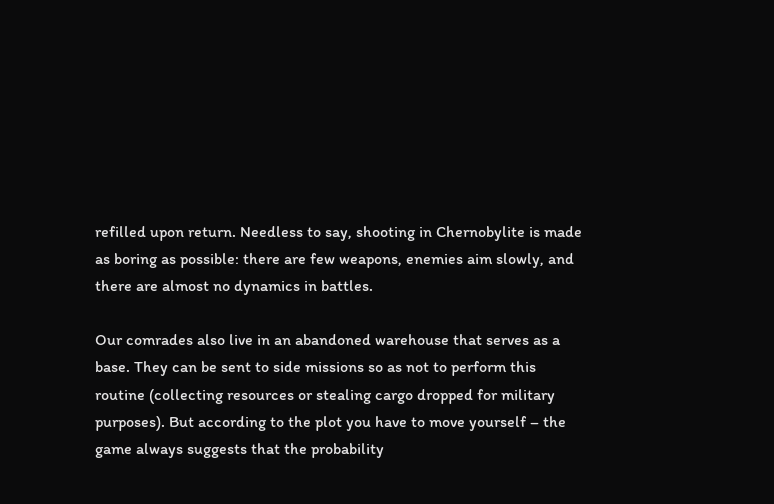refilled upon return. Needless to say, shooting in Chernobylite is made as boring as possible: there are few weapons, enemies aim slowly, and there are almost no dynamics in battles.

Our comrades also live in an abandoned warehouse that serves as a base. They can be sent to side missions so as not to perform this routine (collecting resources or stealing cargo dropped for military purposes). But according to the plot you have to move yourself – the game always suggests that the probability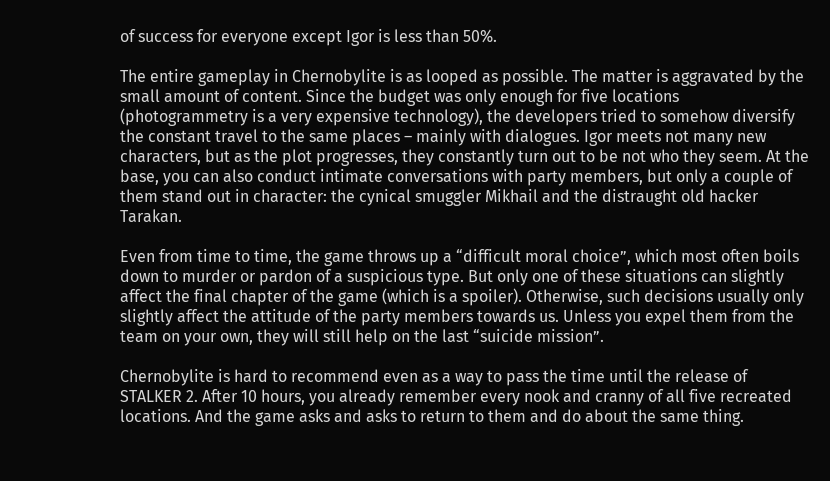of success for everyone except Igor is less than 50%.

The entire gameplay in Chernobylite is as looped as possible. The matter is aggravated by the small amount of content. Since the budget was only enough for five locations (photogrammetry is a very expensive technology), the developers tried to somehow diversify the constant travel to the same places – mainly with dialogues. Igor meets not many new characters, but as the plot progresses, they constantly turn out to be not who they seem. At the base, you can also conduct intimate conversations with party members, but only a couple of them stand out in character: the cynical smuggler Mikhail and the distraught old hacker Tarakan.

Even from time to time, the game throws up a “difficult moral choice”, which most often boils down to murder or pardon of a suspicious type. But only one of these situations can slightly affect the final chapter of the game (which is a spoiler). Otherwise, such decisions usually only slightly affect the attitude of the party members towards us. Unless you expel them from the team on your own, they will still help on the last “suicide mission”.

Chernobylite is hard to recommend even as a way to pass the time until the release of STALKER 2. After 10 hours, you already remember every nook and cranny of all five recreated locations. And the game asks and asks to return to them and do about the same thing.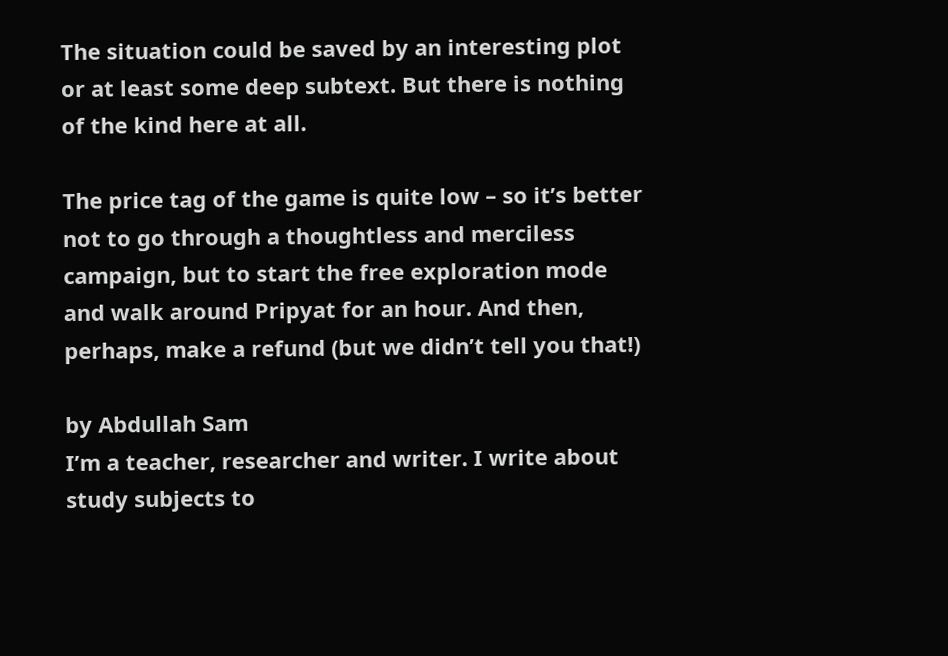The situation could be saved by an interesting plot or at least some deep subtext. But there is nothing of the kind here at all.

The price tag of the game is quite low – so it’s better not to go through a thoughtless and merciless campaign, but to start the free exploration mode and walk around Pripyat for an hour. And then, perhaps, make a refund (but we didn’t tell you that!)

by Abdullah Sam
I’m a teacher, researcher and writer. I write about study subjects to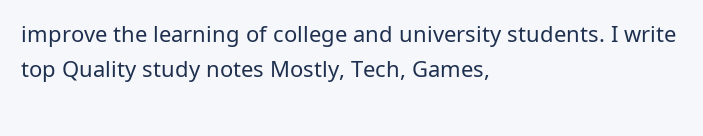improve the learning of college and university students. I write top Quality study notes Mostly, Tech, Games,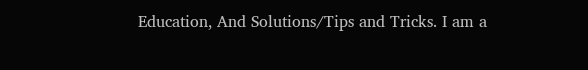Education, And Solutions/Tips and Tricks. I am a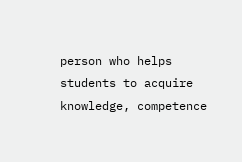person who helps students to acquire knowledge, competence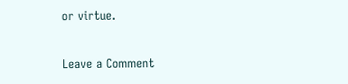or virtue.

Leave a Comment